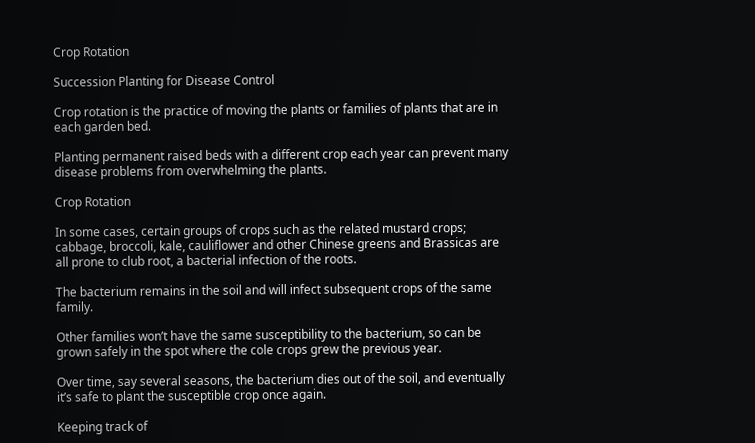Crop Rotation

Succession Planting for Disease Control

Crop rotation is the practice of moving the plants or families of plants that are in each garden bed.

Planting permanent raised beds with a different crop each year can prevent many disease problems from overwhelming the plants.

Crop Rotation

In some cases, certain groups of crops such as the related mustard crops; cabbage, broccoli, kale, cauliflower and other Chinese greens and Brassicas are all prone to club root, a bacterial infection of the roots.

The bacterium remains in the soil and will infect subsequent crops of the same family.

Other families won’t have the same susceptibility to the bacterium, so can be grown safely in the spot where the cole crops grew the previous year.

Over time, say several seasons, the bacterium dies out of the soil, and eventually it’s safe to plant the susceptible crop once again.

Keeping track of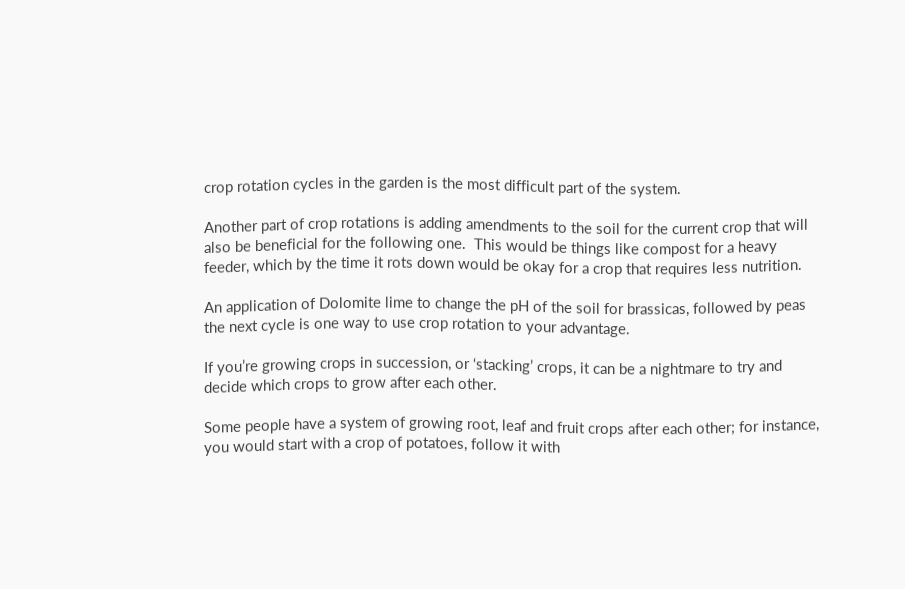crop rotation cycles in the garden is the most difficult part of the system.

Another part of crop rotations is adding amendments to the soil for the current crop that will also be beneficial for the following one.  This would be things like compost for a heavy feeder, which by the time it rots down would be okay for a crop that requires less nutrition.

An application of Dolomite lime to change the pH of the soil for brassicas, followed by peas the next cycle is one way to use crop rotation to your advantage.

If you’re growing crops in succession, or ‘stacking’ crops, it can be a nightmare to try and decide which crops to grow after each other.

Some people have a system of growing root, leaf and fruit crops after each other; for instance, you would start with a crop of potatoes, follow it with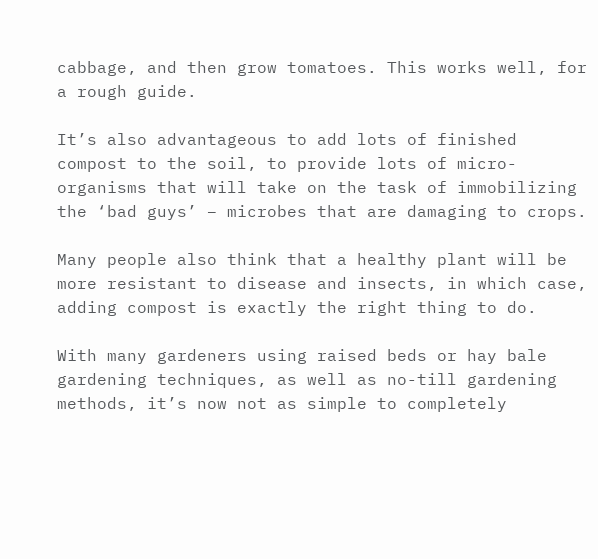cabbage, and then grow tomatoes. This works well, for a rough guide.

It’s also advantageous to add lots of finished compost to the soil, to provide lots of micro-organisms that will take on the task of immobilizing the ‘bad guys’ – microbes that are damaging to crops.

Many people also think that a healthy plant will be more resistant to disease and insects, in which case, adding compost is exactly the right thing to do.

With many gardeners using raised beds or hay bale gardening techniques, as well as no-till gardening methods, it’s now not as simple to completely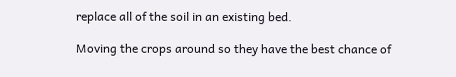replace all of the soil in an existing bed.

Moving the crops around so they have the best chance of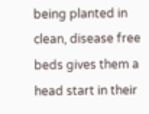being planted in clean, disease free beds gives them a head start in their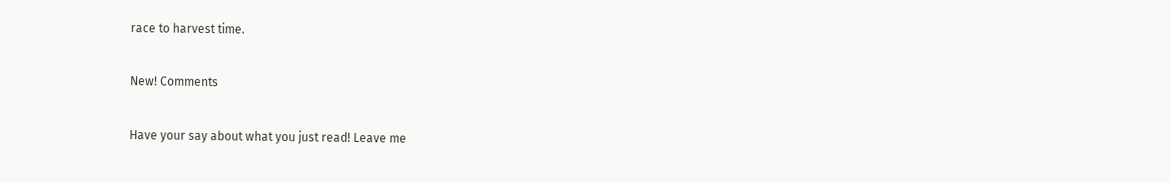race to harvest time.

New! Comments

Have your say about what you just read! Leave me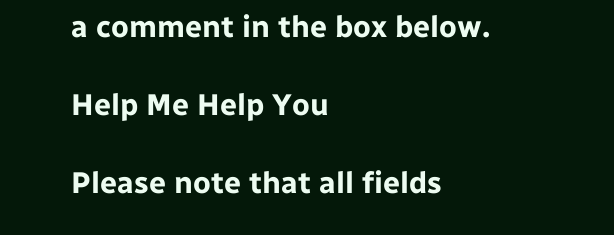a comment in the box below.

Help Me Help You

Please note that all fields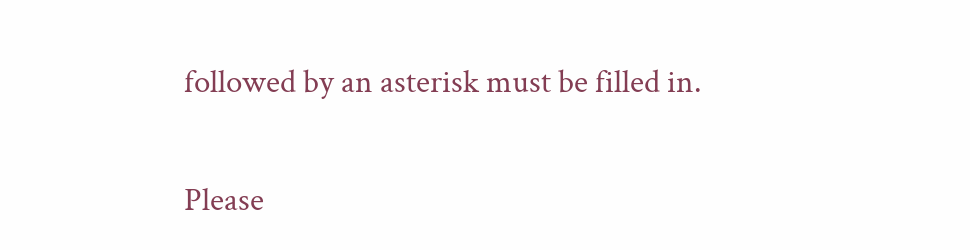followed by an asterisk must be filled in.

Please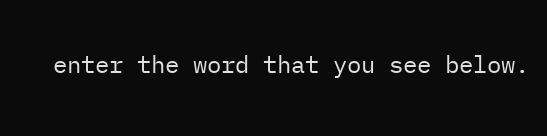enter the word that you see below.